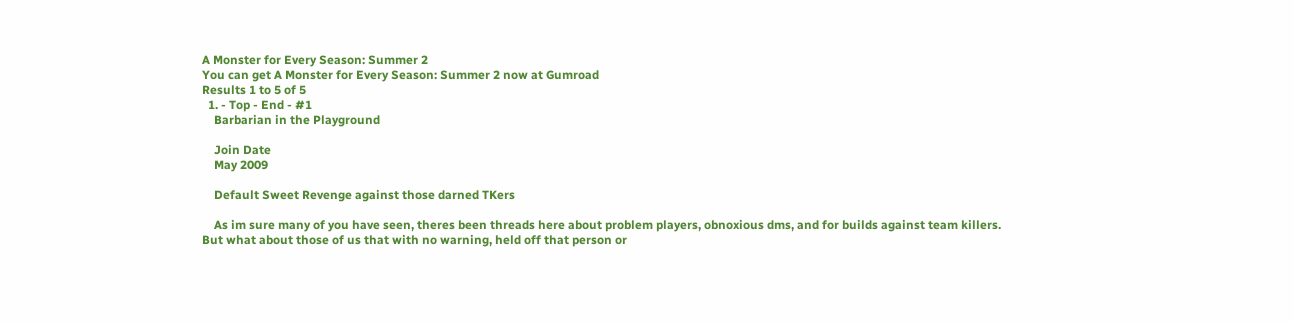A Monster for Every Season: Summer 2
You can get A Monster for Every Season: Summer 2 now at Gumroad
Results 1 to 5 of 5
  1. - Top - End - #1
    Barbarian in the Playground

    Join Date
    May 2009

    Default Sweet Revenge against those darned TKers

    As im sure many of you have seen, theres been threads here about problem players, obnoxious dms, and for builds against team killers. But what about those of us that with no warning, held off that person or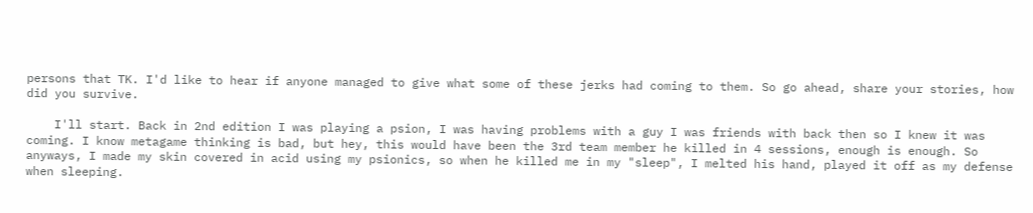persons that TK. I'd like to hear if anyone managed to give what some of these jerks had coming to them. So go ahead, share your stories, how did you survive.

    I'll start. Back in 2nd edition I was playing a psion, I was having problems with a guy I was friends with back then so I knew it was coming. I know metagame thinking is bad, but hey, this would have been the 3rd team member he killed in 4 sessions, enough is enough. So anyways, I made my skin covered in acid using my psionics, so when he killed me in my "sleep", I melted his hand, played it off as my defense when sleeping.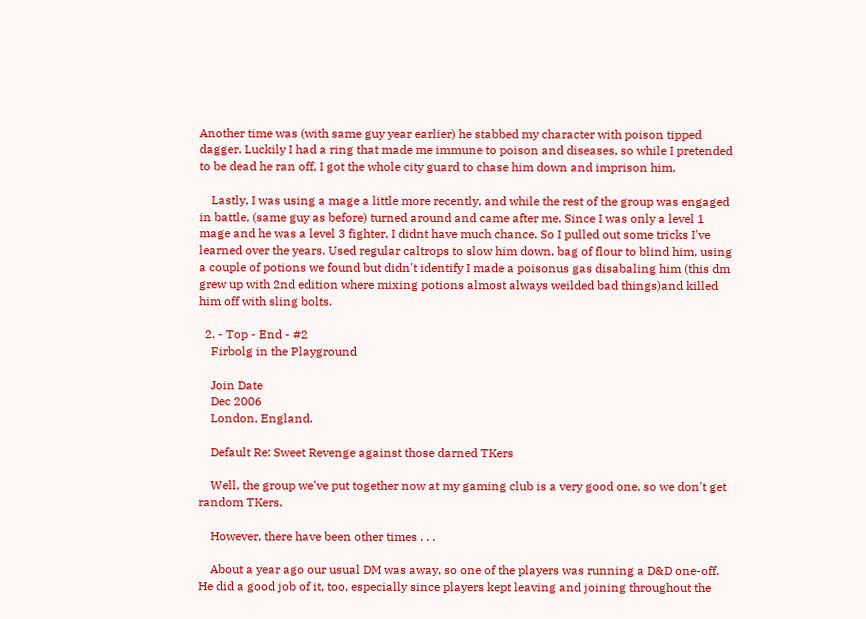Another time was (with same guy year earlier) he stabbed my character with poison tipped dagger. Luckily I had a ring that made me immune to poison and diseases, so while I pretended to be dead he ran off, I got the whole city guard to chase him down and imprison him.

    Lastly, I was using a mage a little more recently, and while the rest of the group was engaged in battle, (same guy as before) turned around and came after me. Since I was only a level 1 mage and he was a level 3 fighter, I didnt have much chance. So I pulled out some tricks I've learned over the years. Used regular caltrops to slow him down, bag of flour to blind him, using a couple of potions we found but didn't identify I made a poisonus gas disabaling him (this dm grew up with 2nd edition where mixing potions almost always weilded bad things)and killed him off with sling bolts.

  2. - Top - End - #2
    Firbolg in the Playground

    Join Date
    Dec 2006
    London, England.

    Default Re: Sweet Revenge against those darned TKers

    Well, the group we've put together now at my gaming club is a very good one, so we don't get random TKers.

    However, there have been other times . . .

    About a year ago our usual DM was away, so one of the players was running a D&D one-off. He did a good job of it, too, especially since players kept leaving and joining throughout the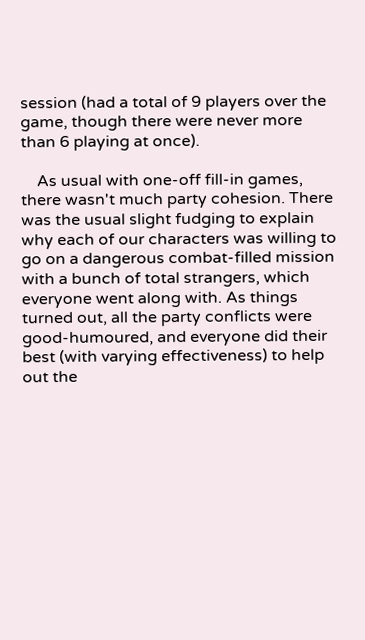session (had a total of 9 players over the game, though there were never more than 6 playing at once).

    As usual with one-off fill-in games, there wasn't much party cohesion. There was the usual slight fudging to explain why each of our characters was willing to go on a dangerous combat-filled mission with a bunch of total strangers, which everyone went along with. As things turned out, all the party conflicts were good-humoured, and everyone did their best (with varying effectiveness) to help out the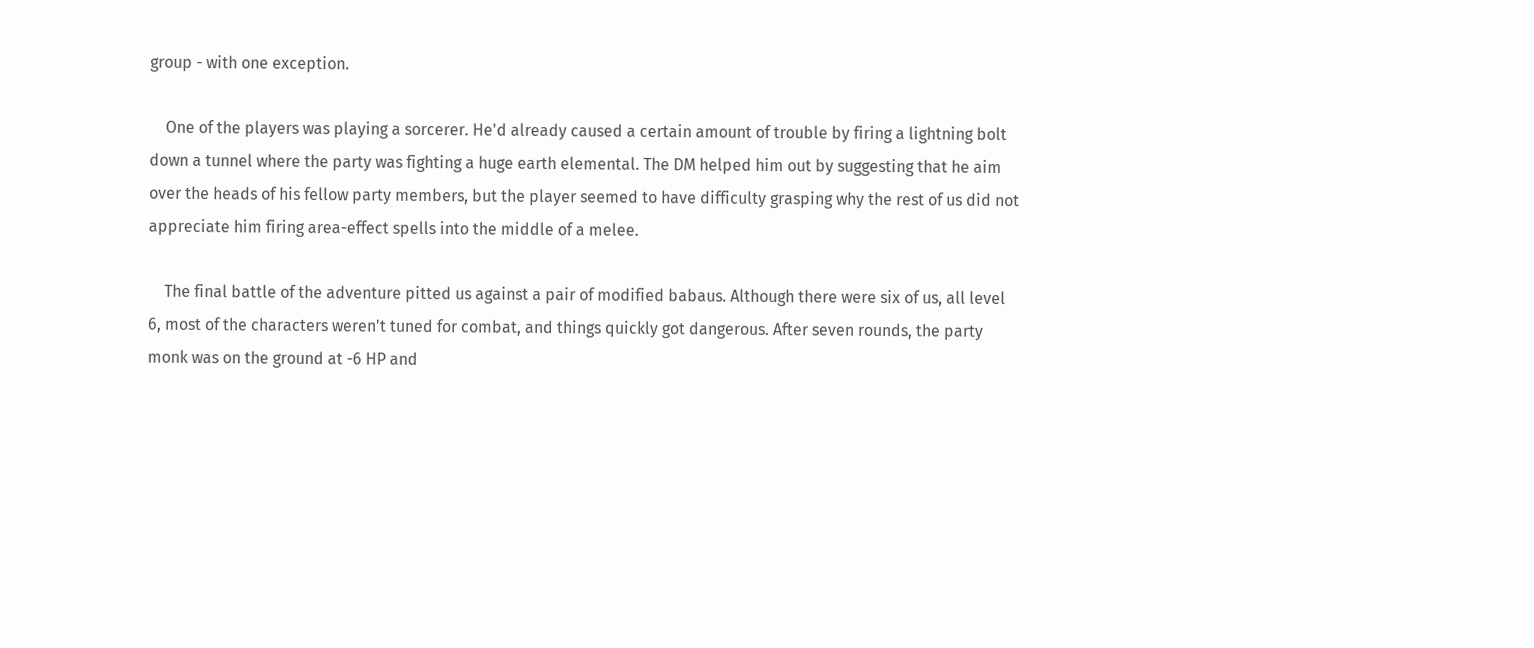group - with one exception.

    One of the players was playing a sorcerer. He'd already caused a certain amount of trouble by firing a lightning bolt down a tunnel where the party was fighting a huge earth elemental. The DM helped him out by suggesting that he aim over the heads of his fellow party members, but the player seemed to have difficulty grasping why the rest of us did not appreciate him firing area-effect spells into the middle of a melee.

    The final battle of the adventure pitted us against a pair of modified babaus. Although there were six of us, all level 6, most of the characters weren't tuned for combat, and things quickly got dangerous. After seven rounds, the party monk was on the ground at -6 HP and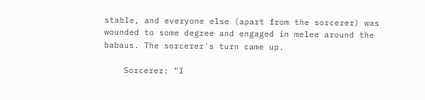stable, and everyone else (apart from the sorcerer) was wounded to some degree and engaged in melee around the babaus. The sorcerer's turn came up.

    Sorcerer: "I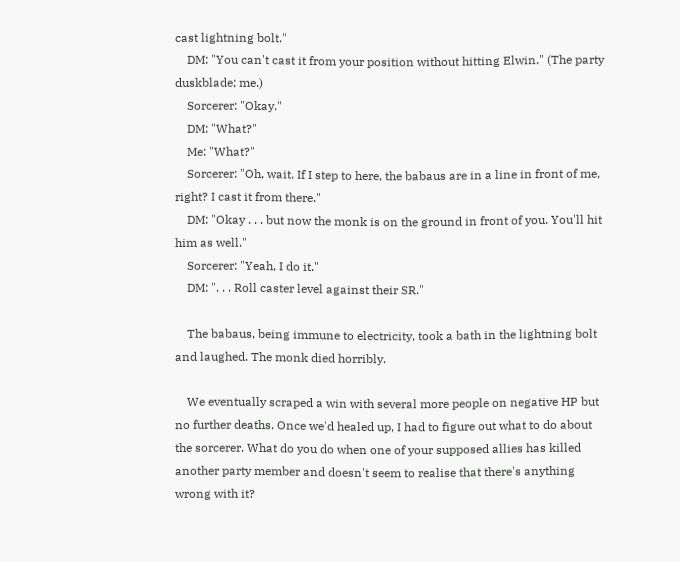cast lightning bolt."
    DM: "You can't cast it from your position without hitting Elwin." (The party duskblade; me.)
    Sorcerer: "Okay."
    DM: "What?"
    Me: "What?"
    Sorcerer: "Oh, wait. If I step to here, the babaus are in a line in front of me, right? I cast it from there."
    DM: "Okay . . . but now the monk is on the ground in front of you. You'll hit him as well."
    Sorcerer: "Yeah, I do it."
    DM: ". . . Roll caster level against their SR."

    The babaus, being immune to electricity, took a bath in the lightning bolt and laughed. The monk died horribly.

    We eventually scraped a win with several more people on negative HP but no further deaths. Once we'd healed up, I had to figure out what to do about the sorcerer. What do you do when one of your supposed allies has killed another party member and doesn't seem to realise that there's anything wrong with it?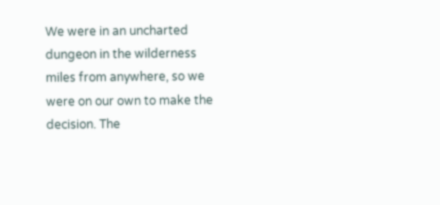We were in an uncharted dungeon in the wilderness miles from anywhere, so we were on our own to make the decision. The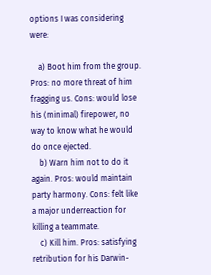options I was considering were:

    a) Boot him from the group. Pros: no more threat of him fragging us. Cons: would lose his (minimal) firepower, no way to know what he would do once ejected.
    b) Warn him not to do it again. Pros: would maintain party harmony. Cons: felt like a major underreaction for killing a teammate.
    c) Kill him. Pros: satisfying retribution for his Darwin-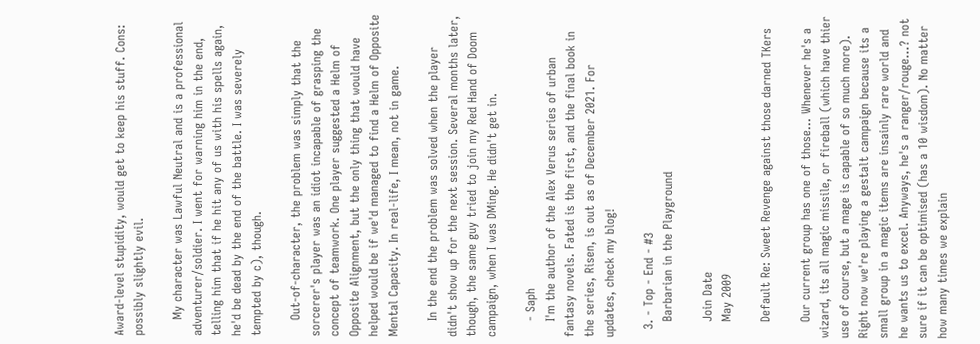Award-level stupidity, would get to keep his stuff. Cons: possibly slightly evil.

    My character was Lawful Neutral and is a professional adventurer/soldier. I went for warning him in the end, telling him that if he hit any of us with his spells again, he'd be dead by the end of the battle. I was severely tempted by c), though.

    Out-of-character, the problem was simply that the sorcerer's player was an idiot incapable of grasping the concept of teamwork. One player suggested a Helm of Opposite Alignment, but the only thing that would have helped would be if we'd managed to find a Helm of Opposite Mental Capacity. In real-life, I mean, not in game.

    In the end the problem was solved when the player didn't show up for the next session. Several months later, though, the same guy tried to join my Red Hand of Doom campaign, when I was DMing. He didn't get in.

    - Saph
    I'm the author of the Alex Verus series of urban fantasy novels. Fated is the first, and the final book in the series, Risen, is out as of December 2021. For updates, check my blog!

  3. - Top - End - #3
    Barbarian in the Playground

    Join Date
    May 2009

    Default Re: Sweet Revenge against those darned TKers

    Our current group has one of those... Whenever he's a wizard, its all magic missile, or fireball (which have thier use of course, but a mage is capable of so much more). Right now we're playing a gestalt campaign because its a small group in a magic items are insainly rare world and he wants us to excel. Anyways, he's a ranger/rouge...? not sure if it can be optimised (has a 10 wisdom). No matter how many times we explain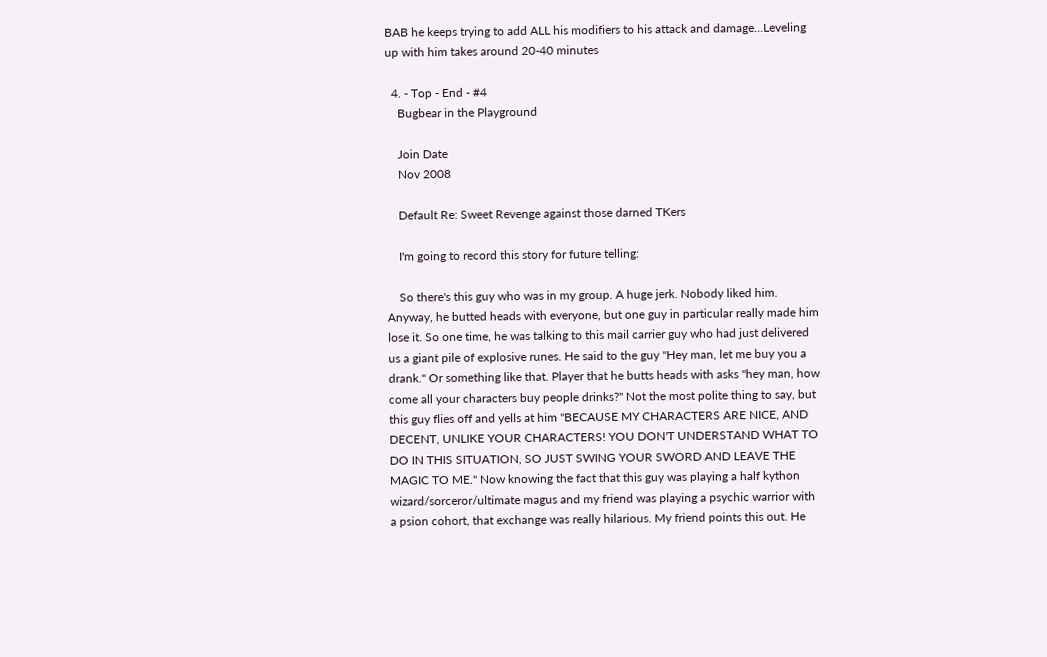BAB he keeps trying to add ALL his modifiers to his attack and damage...Leveling up with him takes around 20-40 minutes

  4. - Top - End - #4
    Bugbear in the Playground

    Join Date
    Nov 2008

    Default Re: Sweet Revenge against those darned TKers

    I'm going to record this story for future telling:

    So there's this guy who was in my group. A huge jerk. Nobody liked him. Anyway, he butted heads with everyone, but one guy in particular really made him lose it. So one time, he was talking to this mail carrier guy who had just delivered us a giant pile of explosive runes. He said to the guy "Hey man, let me buy you a drank." Or something like that. Player that he butts heads with asks "hey man, how come all your characters buy people drinks?" Not the most polite thing to say, but this guy flies off and yells at him "BECAUSE MY CHARACTERS ARE NICE, AND DECENT, UNLIKE YOUR CHARACTERS! YOU DON'T UNDERSTAND WHAT TO DO IN THIS SITUATION, SO JUST SWING YOUR SWORD AND LEAVE THE MAGIC TO ME." Now knowing the fact that this guy was playing a half kython wizard/sorceror/ultimate magus and my friend was playing a psychic warrior with a psion cohort, that exchange was really hilarious. My friend points this out. He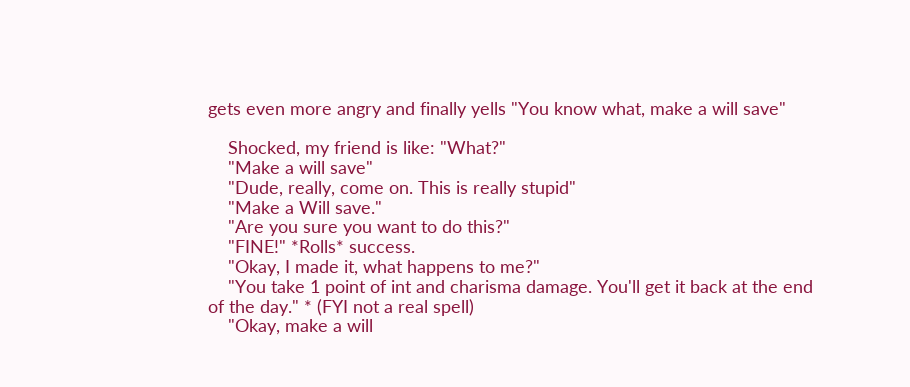gets even more angry and finally yells "You know what, make a will save"

    Shocked, my friend is like: "What?"
    "Make a will save"
    "Dude, really, come on. This is really stupid"
    "Make a Will save."
    "Are you sure you want to do this?"
    "FINE!" *Rolls* success.
    "Okay, I made it, what happens to me?"
    "You take 1 point of int and charisma damage. You'll get it back at the end of the day." * (FYI not a real spell)
    "Okay, make a will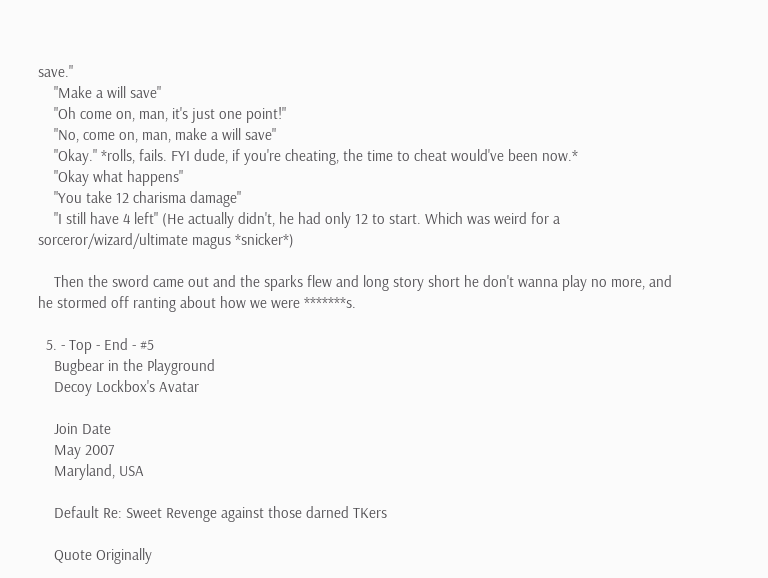save."
    "Make a will save"
    "Oh come on, man, it's just one point!"
    "No, come on, man, make a will save"
    "Okay." *rolls, fails. FYI dude, if you're cheating, the time to cheat would've been now.*
    "Okay what happens"
    "You take 12 charisma damage"
    "I still have 4 left" (He actually didn't, he had only 12 to start. Which was weird for a sorceror/wizard/ultimate magus *snicker*)

    Then the sword came out and the sparks flew and long story short he don't wanna play no more, and he stormed off ranting about how we were *******s.

  5. - Top - End - #5
    Bugbear in the Playground
    Decoy Lockbox's Avatar

    Join Date
    May 2007
    Maryland, USA

    Default Re: Sweet Revenge against those darned TKers

    Quote Originally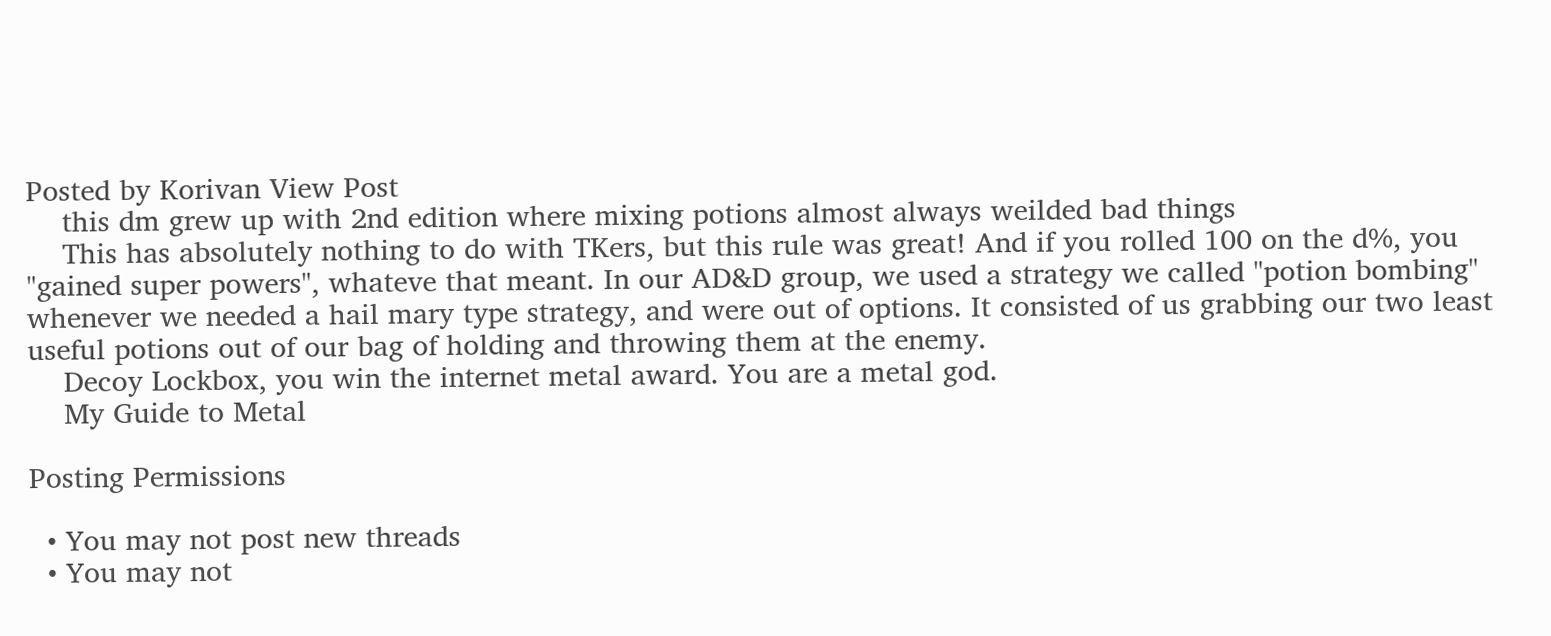Posted by Korivan View Post
    this dm grew up with 2nd edition where mixing potions almost always weilded bad things
    This has absolutely nothing to do with TKers, but this rule was great! And if you rolled 100 on the d%, you "gained super powers", whateve that meant. In our AD&D group, we used a strategy we called "potion bombing" whenever we needed a hail mary type strategy, and were out of options. It consisted of us grabbing our two least useful potions out of our bag of holding and throwing them at the enemy.
    Decoy Lockbox, you win the internet metal award. You are a metal god.
    My Guide to Metal

Posting Permissions

  • You may not post new threads
  • You may not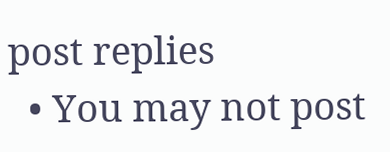post replies
  • You may not post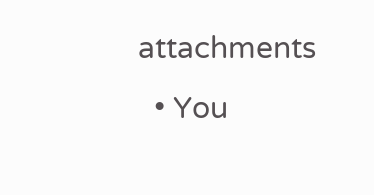attachments
  • You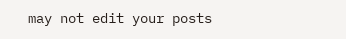may not edit your posts